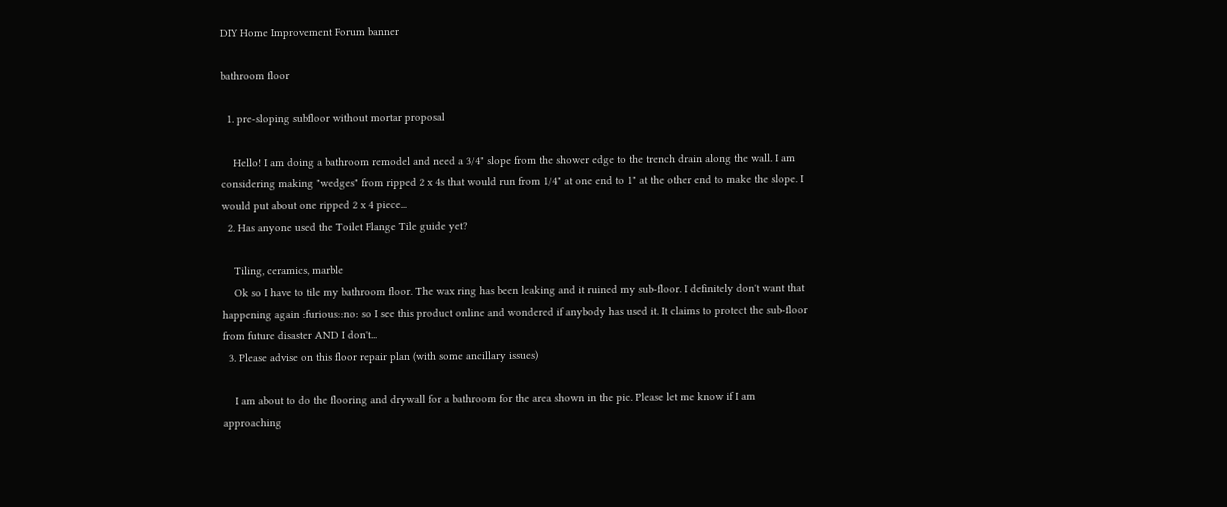DIY Home Improvement Forum banner

bathroom floor

  1. pre-sloping subfloor without mortar proposal

    Hello! I am doing a bathroom remodel and need a 3/4" slope from the shower edge to the trench drain along the wall. I am considering making "wedges" from ripped 2 x 4s that would run from 1/4" at one end to 1" at the other end to make the slope. I would put about one ripped 2 x 4 piece...
  2. Has anyone used the Toilet Flange Tile guide yet?

    Tiling, ceramics, marble
    Ok so I have to tile my bathroom floor. The wax ring has been leaking and it ruined my sub-floor. I definitely don't want that happening again :furious::no: so I see this product online and wondered if anybody has used it. It claims to protect the sub-floor from future disaster AND I don't...
  3. Please advise on this floor repair plan (with some ancillary issues)

    I am about to do the flooring and drywall for a bathroom for the area shown in the pic. Please let me know if I am approaching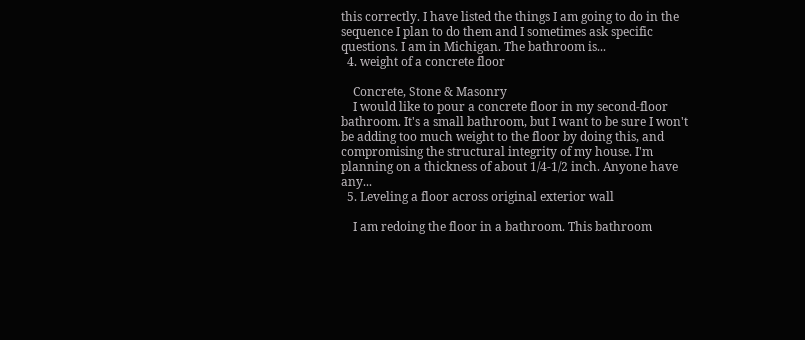this correctly. I have listed the things I am going to do in the sequence I plan to do them and I sometimes ask specific questions. I am in Michigan. The bathroom is...
  4. weight of a concrete floor

    Concrete, Stone & Masonry
    I would like to pour a concrete floor in my second-floor bathroom. It's a small bathroom, but I want to be sure I won't be adding too much weight to the floor by doing this, and compromising the structural integrity of my house. I'm planning on a thickness of about 1/4-1/2 inch. Anyone have any...
  5. Leveling a floor across original exterior wall

    I am redoing the floor in a bathroom. This bathroom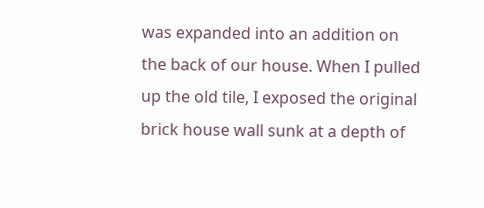was expanded into an addition on the back of our house. When I pulled up the old tile, I exposed the original brick house wall sunk at a depth of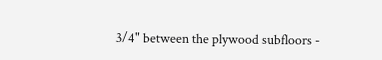3/4" between the plywood subfloors -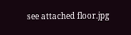see attached floor.jpg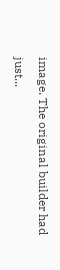image. The original builder had just...